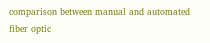comparison between manual and automated fiber optic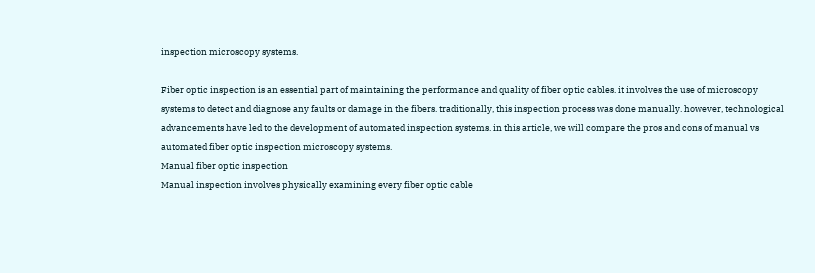inspection microscopy systems.

Fiber optic inspection is an essential part of maintaining the performance and quality of fiber optic cables. it involves the use of microscopy systems to detect and diagnose any faults or damage in the fibers. traditionally, this inspection process was done manually. however, technological advancements have led to the development of automated inspection systems. in this article, we will compare the pros and cons of manual vs automated fiber optic inspection microscopy systems.
Manual fiber optic inspection
Manual inspection involves physically examining every fiber optic cable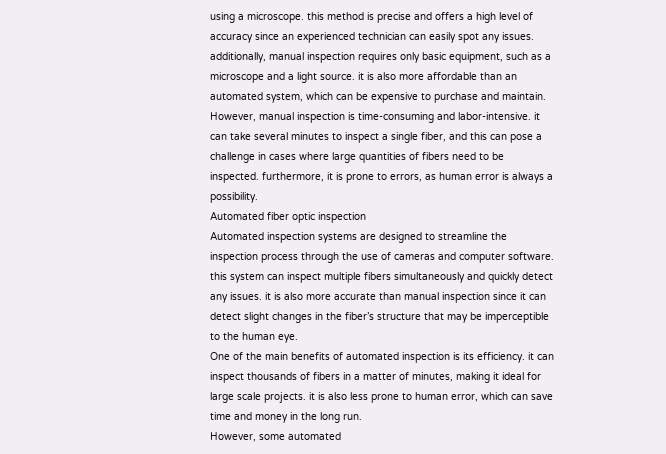using a microscope. this method is precise and offers a high level of accuracy since an experienced technician can easily spot any issues. additionally, manual inspection requires only basic equipment, such as a microscope and a light source. it is also more affordable than an automated system, which can be expensive to purchase and maintain.
However, manual inspection is time-consuming and labor-intensive. it can take several minutes to inspect a single fiber, and this can pose a challenge in cases where large quantities of fibers need to be inspected. furthermore, it is prone to errors, as human error is always a possibility.
Automated fiber optic inspection
Automated inspection systems are designed to streamline the inspection process through the use of cameras and computer software. this system can inspect multiple fibers simultaneously and quickly detect any issues. it is also more accurate than manual inspection since it can detect slight changes in the fiber’s structure that may be imperceptible to the human eye.
One of the main benefits of automated inspection is its efficiency. it can inspect thousands of fibers in a matter of minutes, making it ideal for large scale projects. it is also less prone to human error, which can save time and money in the long run.
However, some automated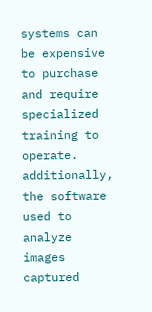systems can be expensive to purchase and require specialized training to operate. additionally, the software used to analyze images captured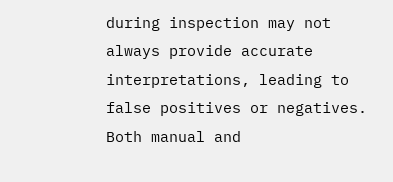during inspection may not always provide accurate interpretations, leading to false positives or negatives.
Both manual and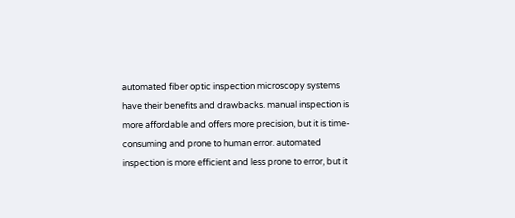automated fiber optic inspection microscopy systems have their benefits and drawbacks. manual inspection is more affordable and offers more precision, but it is time-consuming and prone to human error. automated inspection is more efficient and less prone to error, but it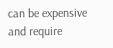can be expensive and require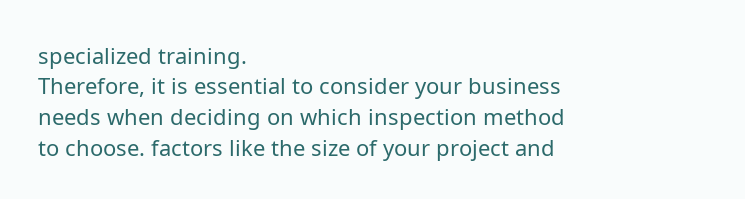specialized training.
Therefore, it is essential to consider your business needs when deciding on which inspection method to choose. factors like the size of your project and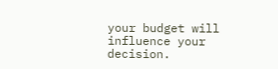your budget will influence your decision.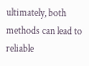ultimately, both methods can lead to reliable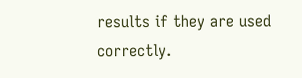results if they are used correctly.